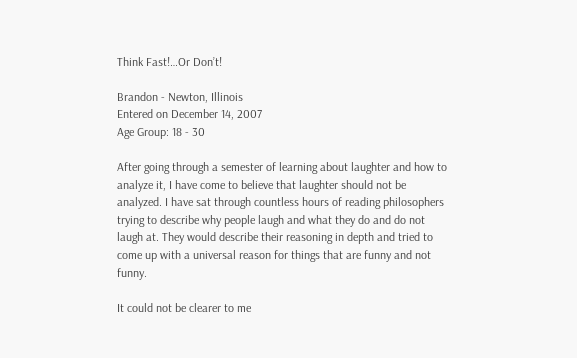Think Fast!…Or Don’t!

Brandon - Newton, Illinois
Entered on December 14, 2007
Age Group: 18 - 30

After going through a semester of learning about laughter and how to analyze it, I have come to believe that laughter should not be analyzed. I have sat through countless hours of reading philosophers trying to describe why people laugh and what they do and do not laugh at. They would describe their reasoning in depth and tried to come up with a universal reason for things that are funny and not funny.

It could not be clearer to me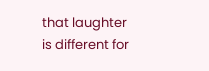that laughter is different for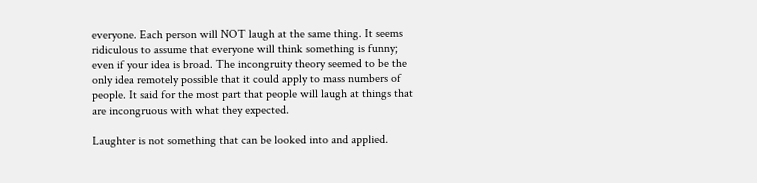everyone. Each person will NOT laugh at the same thing. It seems ridiculous to assume that everyone will think something is funny; even if your idea is broad. The incongruity theory seemed to be the only idea remotely possible that it could apply to mass numbers of people. It said for the most part that people will laugh at things that are incongruous with what they expected.

Laughter is not something that can be looked into and applied.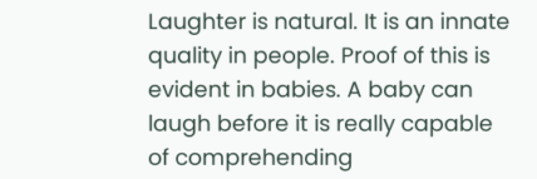Laughter is natural. It is an innate quality in people. Proof of this is evident in babies. A baby can laugh before it is really capable of comprehending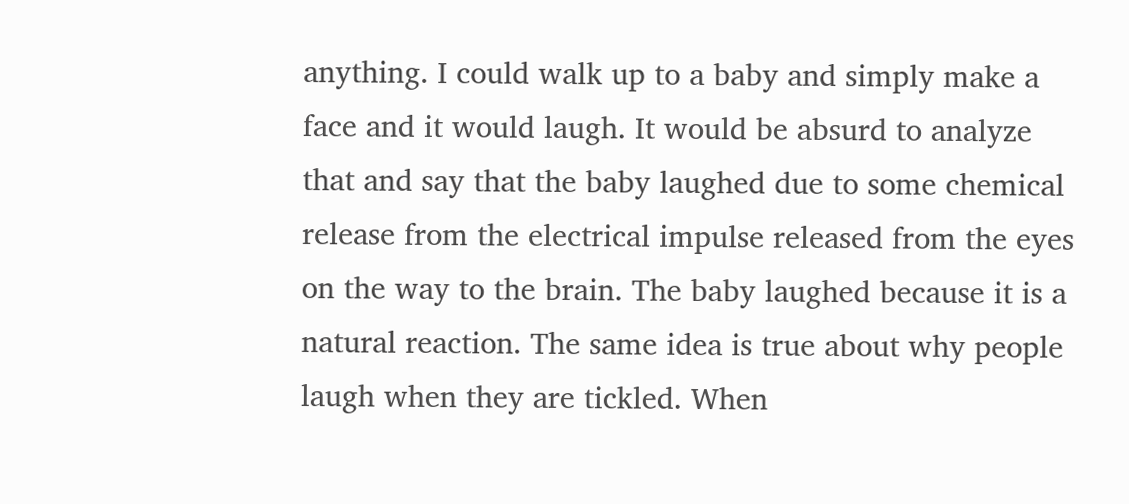anything. I could walk up to a baby and simply make a face and it would laugh. It would be absurd to analyze that and say that the baby laughed due to some chemical release from the electrical impulse released from the eyes on the way to the brain. The baby laughed because it is a natural reaction. The same idea is true about why people laugh when they are tickled. When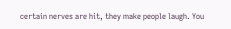certain nerves are hit, they make people laugh. You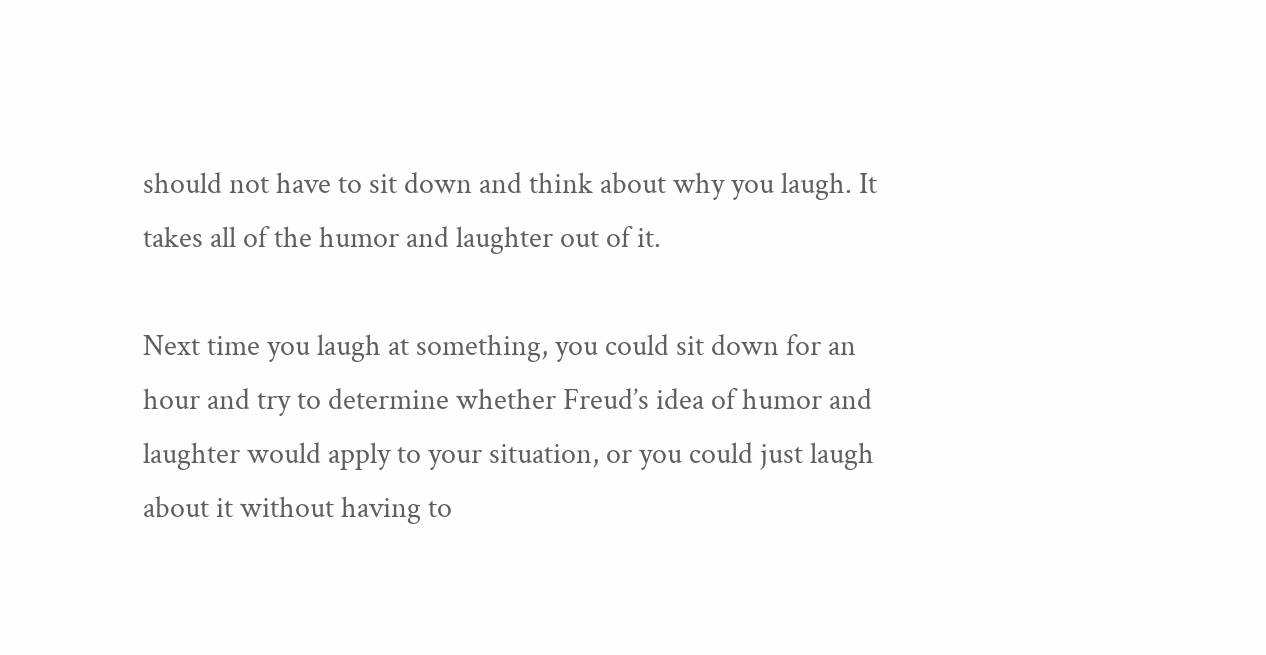should not have to sit down and think about why you laugh. It takes all of the humor and laughter out of it.

Next time you laugh at something, you could sit down for an hour and try to determine whether Freud’s idea of humor and laughter would apply to your situation, or you could just laugh about it without having to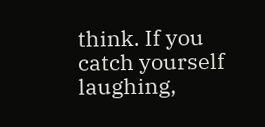think. If you catch yourself laughing,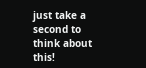just take a second to think about this!